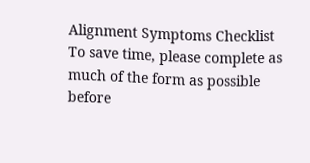Alignment Symptoms Checklist
To save time, please complete as much of the form as possible before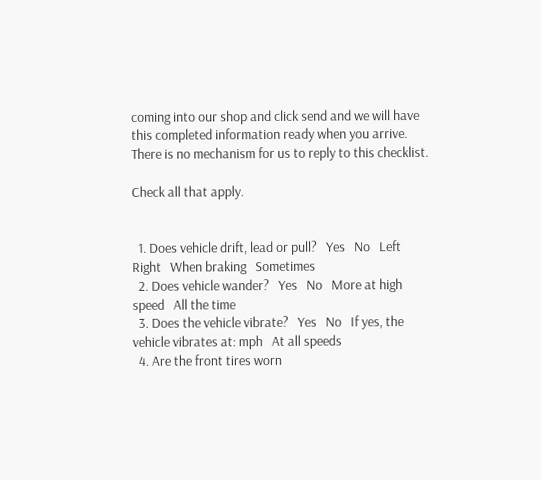coming into our shop and click send and we will have this completed information ready when you arrive. There is no mechanism for us to reply to this checklist.

Check all that apply.


  1. Does vehicle drift, lead or pull?   Yes   No   Left   Right   When braking   Sometimes
  2. Does vehicle wander?   Yes   No   More at high speed   All the time
  3. Does the vehicle vibrate?   Yes   No   If yes, the vehicle vibrates at: mph   At all speeds
  4. Are the front tires worn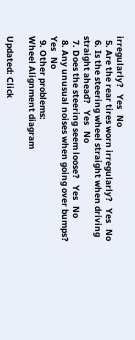irregularly?   Yes   No
  5. Are the rear tires worn irregularly?   Yes   No
  6. Is the steering wheel straight when driving straight ahead?   Yes   No
  7. Does the steering seem loose?   Yes   No
  8. Any unusual noises when going over bumps?   Yes   No
  9. Other problems:
Wheel Alignment diagram

Updated: Click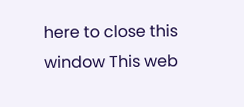here to close this window This web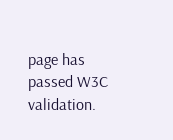page has passed W3C validation.